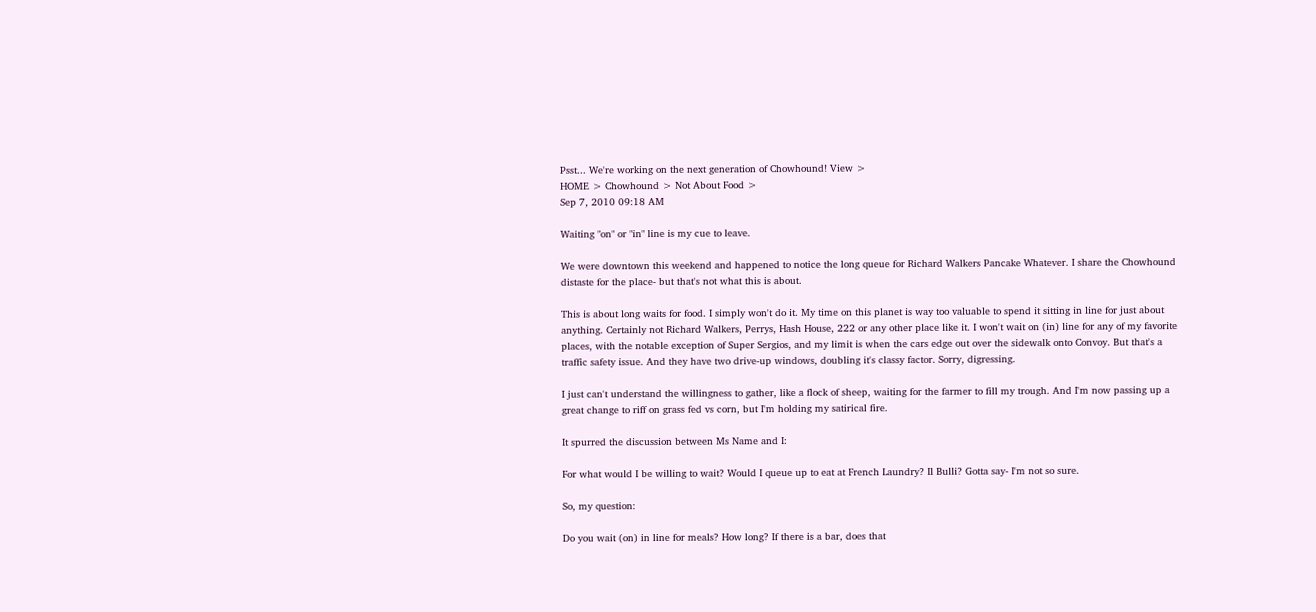Psst... We're working on the next generation of Chowhound! View >
HOME > Chowhound > Not About Food >
Sep 7, 2010 09:18 AM

Waiting "on" or "in" line is my cue to leave.

We were downtown this weekend and happened to notice the long queue for Richard Walkers Pancake Whatever. I share the Chowhound distaste for the place- but that's not what this is about.

This is about long waits for food. I simply won't do it. My time on this planet is way too valuable to spend it sitting in line for just about anything. Certainly not Richard Walkers, Perrys, Hash House, 222 or any other place like it. I won't wait on (in) line for any of my favorite places, with the notable exception of Super Sergios, and my limit is when the cars edge out over the sidewalk onto Convoy. But that's a traffic safety issue. And they have two drive-up windows, doubling it's classy factor. Sorry, digressing.

I just can't understand the willingness to gather, like a flock of sheep, waiting for the farmer to fill my trough. And I'm now passing up a great change to riff on grass fed vs corn, but I'm holding my satirical fire.

It spurred the discussion between Ms Name and I:

For what would I be willing to wait? Would I queue up to eat at French Laundry? Il Bulli? Gotta say- I'm not so sure.

So, my question:

Do you wait (on) in line for meals? How long? If there is a bar, does that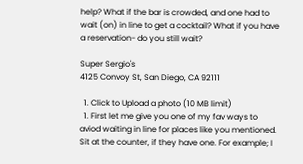help? What if the bar is crowded, and one had to wait (on) in line to get a cocktail? What if you have a reservation- do you still wait?

Super Sergio's
4125 Convoy St, San Diego, CA 92111

  1. Click to Upload a photo (10 MB limit)
  1. First let me give you one of my fav ways to aviod waiting in line for places like you mentioned. Sit at the counter, if they have one. For example; I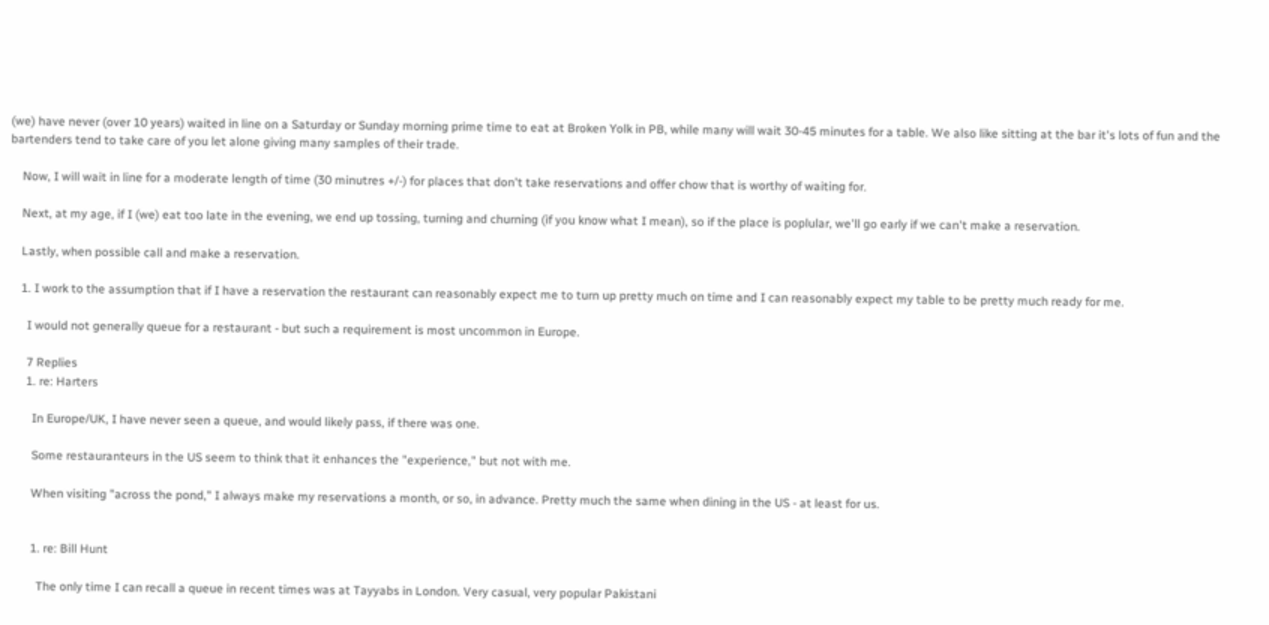(we) have never (over 10 years) waited in line on a Saturday or Sunday morning prime time to eat at Broken Yolk in PB, while many will wait 30-45 minutes for a table. We also like sitting at the bar it's lots of fun and the bartenders tend to take care of you let alone giving many samples of their trade.

    Now, I will wait in line for a moderate length of time (30 minutres +/-) for places that don't take reservations and offer chow that is worthy of waiting for.

    Next, at my age, if I (we) eat too late in the evening, we end up tossing, turning and churning (if you know what I mean), so if the place is poplular, we'll go early if we can't make a reservation.

    Lastly, when possible call and make a reservation.

    1. I work to the assumption that if I have a reservation the restaurant can reasonably expect me to turn up pretty much on time and I can reasonably expect my table to be pretty much ready for me.

      I would not generally queue for a restaurant - but such a requirement is most uncommon in Europe.

      7 Replies
      1. re: Harters

        In Europe/UK, I have never seen a queue, and would likely pass, if there was one.

        Some restauranteurs in the US seem to think that it enhances the "experience," but not with me.

        When visiting "across the pond," I always make my reservations a month, or so, in advance. Pretty much the same when dining in the US - at least for us.


        1. re: Bill Hunt

          The only time I can recall a queue in recent times was at Tayyabs in London. Very casual, very popular Pakistani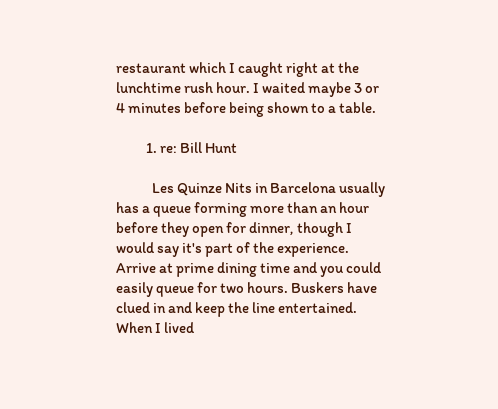restaurant which I caught right at the lunchtime rush hour. I waited maybe 3 or 4 minutes before being shown to a table.

          1. re: Bill Hunt

            Les Quinze Nits in Barcelona usually has a queue forming more than an hour before they open for dinner, though I would say it's part of the experience. Arrive at prime dining time and you could easily queue for two hours. Buskers have clued in and keep the line entertained. When I lived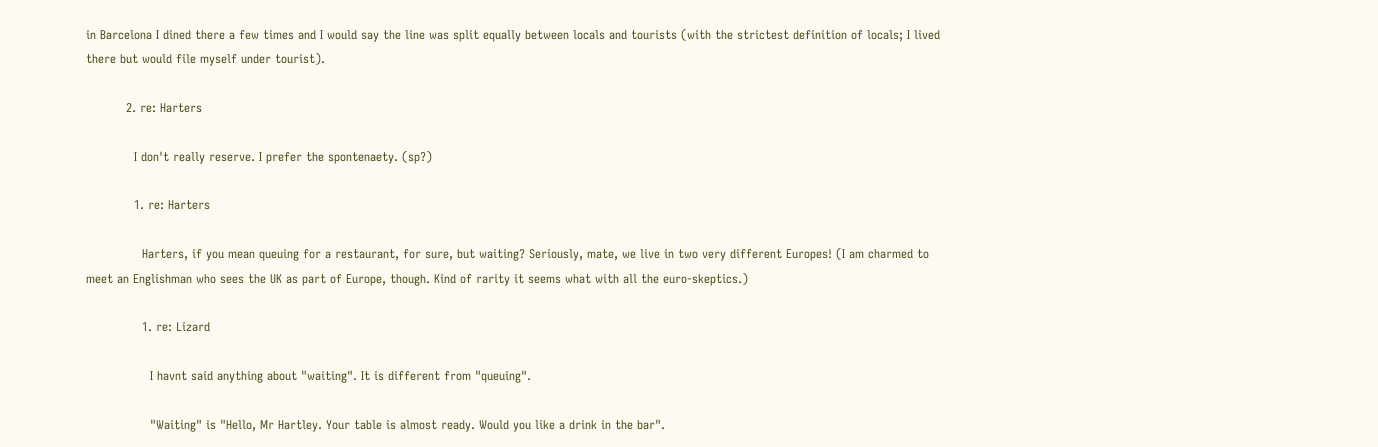in Barcelona I dined there a few times and I would say the line was split equally between locals and tourists (with the strictest definition of locals; I lived there but would file myself under tourist).

          2. re: Harters

            I don't really reserve. I prefer the spontenaety. (sp?)

            1. re: Harters

              Harters, if you mean queuing for a restaurant, for sure, but waiting? Seriously, mate, we live in two very different Europes! (I am charmed to meet an Englishman who sees the UK as part of Europe, though. Kind of rarity it seems what with all the euro-skeptics.)

              1. re: Lizard

                I havnt said anything about "waiting". It is different from "queuing".

                "Waiting" is "Hello, Mr Hartley. Your table is almost ready. Would you like a drink in the bar".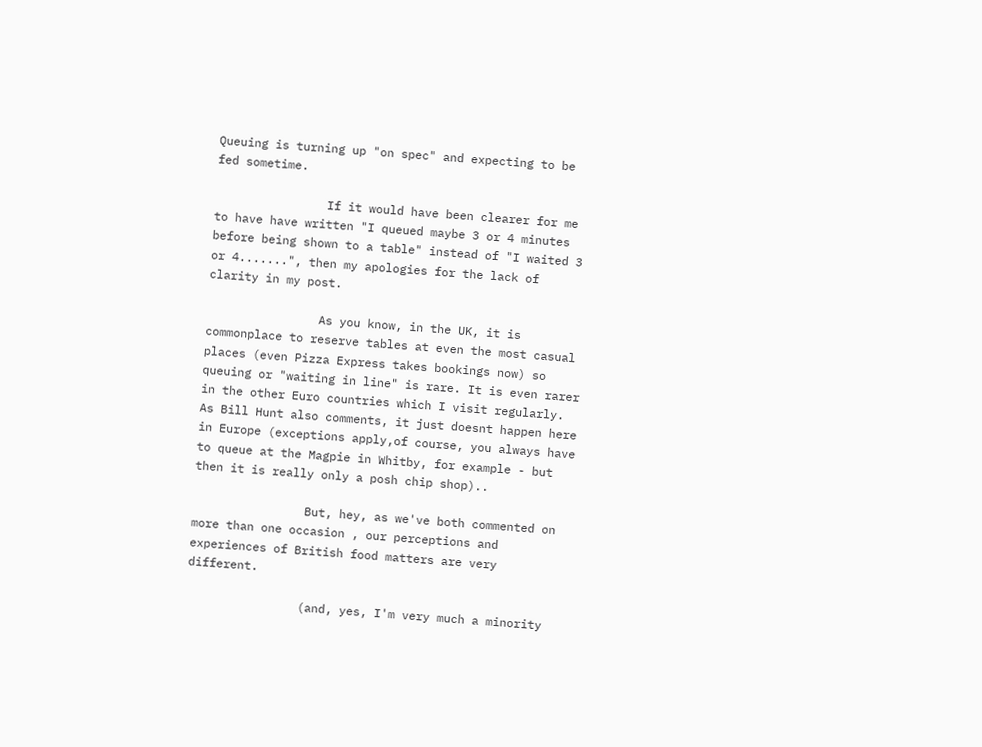Queuing is turning up "on spec" and expecting to be fed sometime.

                If it would have been clearer for me to have have written "I queued maybe 3 or 4 minutes before being shown to a table" instead of "I waited 3 or 4.......", then my apologies for the lack of clarity in my post.

                As you know, in the UK, it is commonplace to reserve tables at even the most casual places (even Pizza Express takes bookings now) so queuing or "waiting in line" is rare. It is even rarer in the other Euro countries which I visit regularly. As Bill Hunt also comments, it just doesnt happen here in Europe (exceptions apply,of course, you always have to queue at the Magpie in Whitby, for example - but then it is really only a posh chip shop)..

                But, hey, as we've both commented on more than one occasion , our perceptions and experiences of British food matters are very different.

                (and, yes, I'm very much a minority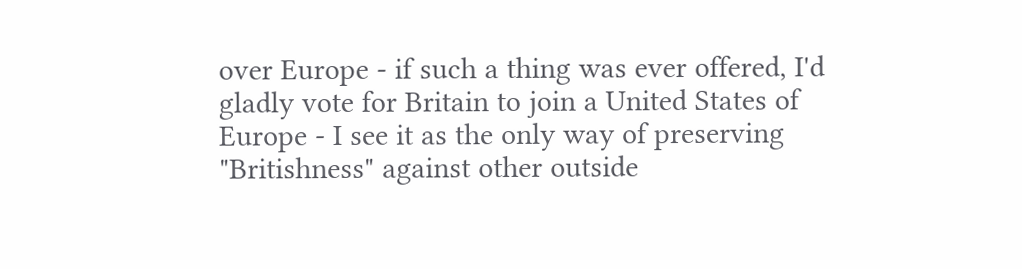over Europe - if such a thing was ever offered, I'd gladly vote for Britain to join a United States of Europe - I see it as the only way of preserving "Britishness" against other outside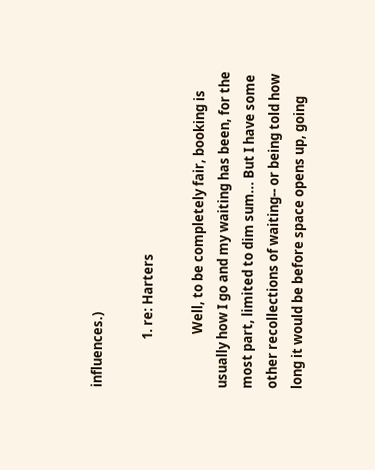influences.)

                1. re: Harters

                  Well, to be completely fair, booking is usually how I go and my waiting has been, for the most part, limited to dim sum... But I have some other recollections of waiting-- or being told how long it would be before space opens up, going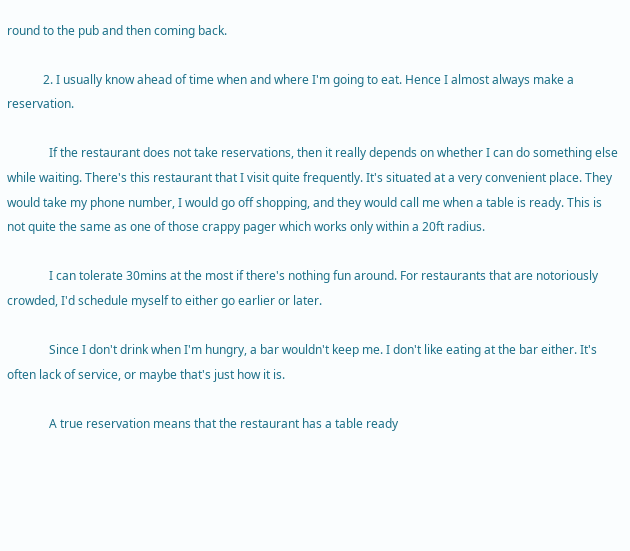round to the pub and then coming back.

            2. I usually know ahead of time when and where I'm going to eat. Hence I almost always make a reservation.

              If the restaurant does not take reservations, then it really depends on whether I can do something else while waiting. There's this restaurant that I visit quite frequently. It's situated at a very convenient place. They would take my phone number, I would go off shopping, and they would call me when a table is ready. This is not quite the same as one of those crappy pager which works only within a 20ft radius.

              I can tolerate 30mins at the most if there's nothing fun around. For restaurants that are notoriously crowded, I'd schedule myself to either go earlier or later.

              Since I don't drink when I'm hungry, a bar wouldn't keep me. I don't like eating at the bar either. It's often lack of service, or maybe that's just how it is.

              A true reservation means that the restaurant has a table ready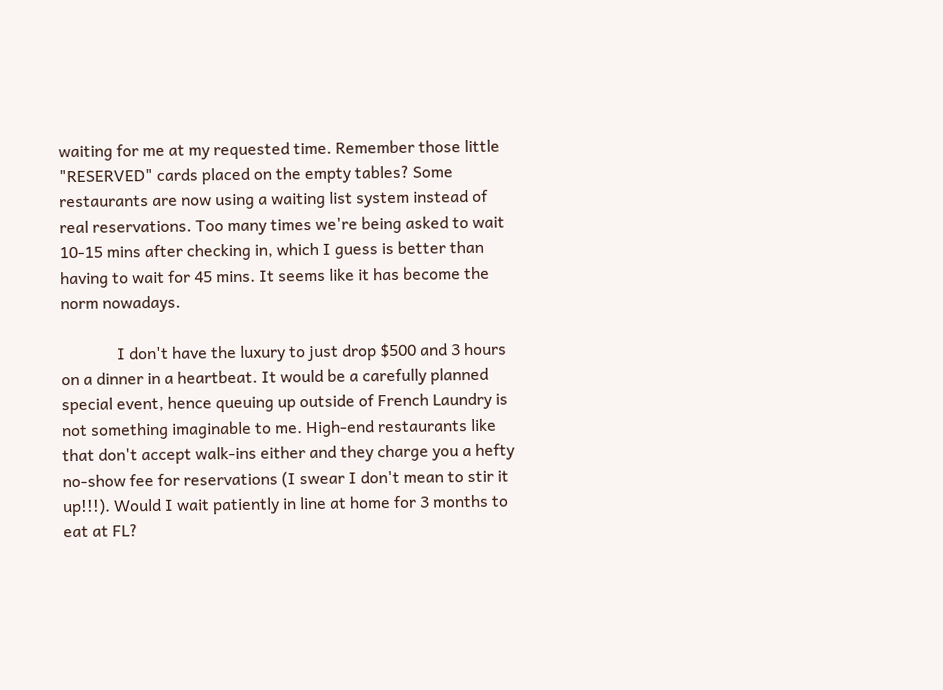waiting for me at my requested time. Remember those little "RESERVED" cards placed on the empty tables? Some restaurants are now using a waiting list system instead of real reservations. Too many times we're being asked to wait 10-15 mins after checking in, which I guess is better than having to wait for 45 mins. It seems like it has become the norm nowadays.

              I don't have the luxury to just drop $500 and 3 hours on a dinner in a heartbeat. It would be a carefully planned special event, hence queuing up outside of French Laundry is not something imaginable to me. High-end restaurants like that don't accept walk-ins either and they charge you a hefty no-show fee for reservations (I swear I don't mean to stir it up!!!). Would I wait patiently in line at home for 3 months to eat at FL?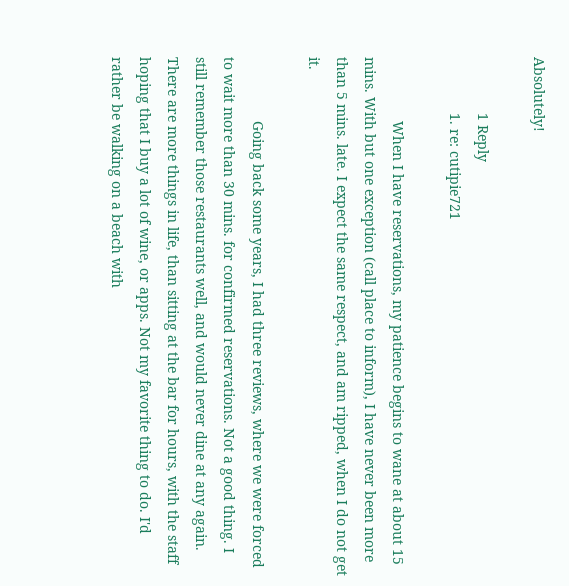Absolutely!

              1 Reply
              1. re: cutipie721

                When I have reservations, my patience begins to wane at about 15 mins. With but one exception (call place to inform), I have never been more than 5 mins. late. I expect the same respect, and am ripped, when I do not get it.

                Going back some years, I had three reviews, where we were forced to wait more than 30 mins. for confirmed reservations. Not a good thing. I still remember those restaurants well, and would never dine at any again. There are more things in life, than sitting at the bar for hours, with the staff hoping that I buy a lot of wine, or apps. Not my favorite thing to do. I'd rather be walking on a beach with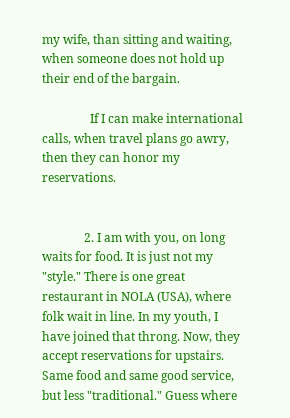my wife, than sitting and waiting, when someone does not hold up their end of the bargain.

                If I can make international calls, when travel plans go awry, then they can honor my reservations.


              2. I am with you, on long waits for food. It is just not my "style." There is one great restaurant in NOLA (USA), where folk wait in line. In my youth, I have joined that throng. Now, they accept reservations for upstairs. Same food and same good service, but less "traditional." Guess where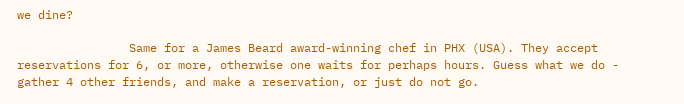we dine?

                Same for a James Beard award-winning chef in PHX (USA). They accept reservations for 6, or more, otherwise one waits for perhaps hours. Guess what we do - gather 4 other friends, and make a reservation, or just do not go.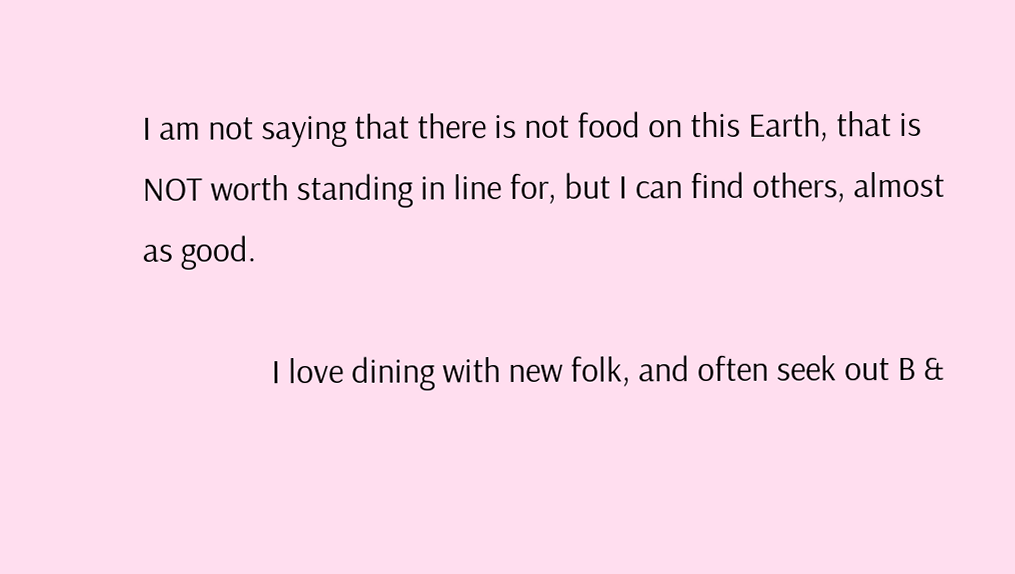I am not saying that there is not food on this Earth, that is NOT worth standing in line for, but I can find others, almost as good.

                I love dining with new folk, and often seek out B &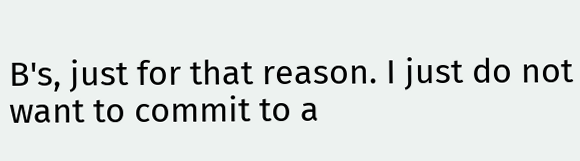B's, just for that reason. I just do not want to commit to a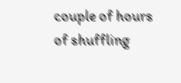couple of hours of shuffling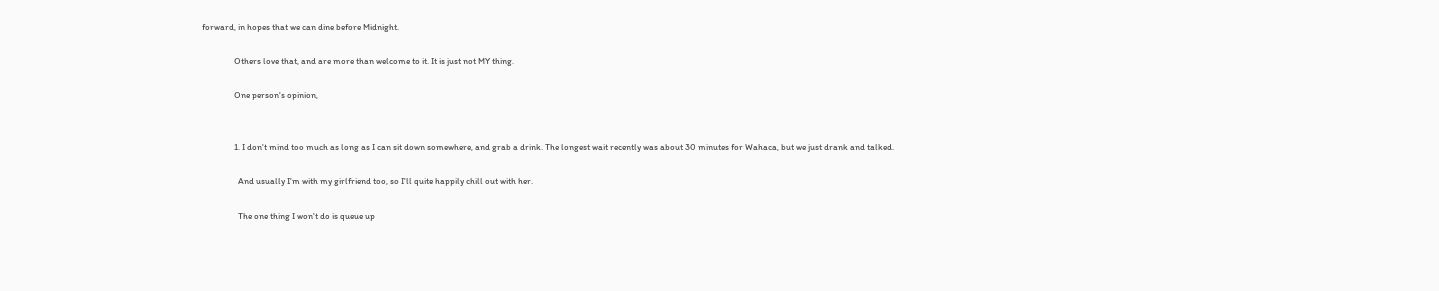forward, in hopes that we can dine before Midnight.

                Others love that, and are more than welcome to it. It is just not MY thing.

                One person's opinion,


                1. I don't mind too much as long as I can sit down somewhere, and grab a drink. The longest wait recently was about 30 minutes for Wahaca, but we just drank and talked.

                  And usually I'm with my girlfriend too, so I'll quite happily chill out with her.

                  The one thing I won't do is queue up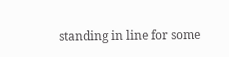standing in line for some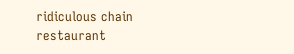ridiculous chain restaurant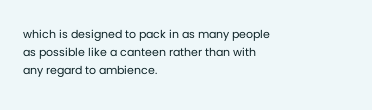which is designed to pack in as many people as possible like a canteen rather than with any regard to ambience.